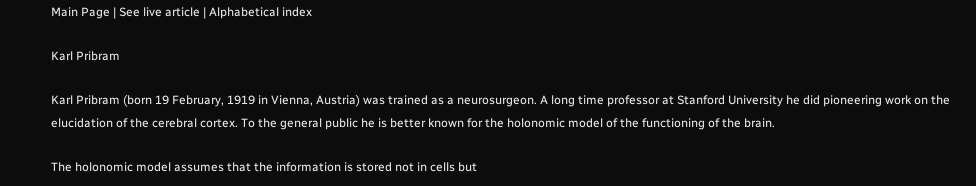Main Page | See live article | Alphabetical index

Karl Pribram

Karl Pribram (born 19 February, 1919 in Vienna, Austria) was trained as a neurosurgeon. A long time professor at Stanford University he did pioneering work on the elucidation of the cerebral cortex. To the general public he is better known for the holonomic model of the functioning of the brain.

The holonomic model assumes that the information is stored not in cells but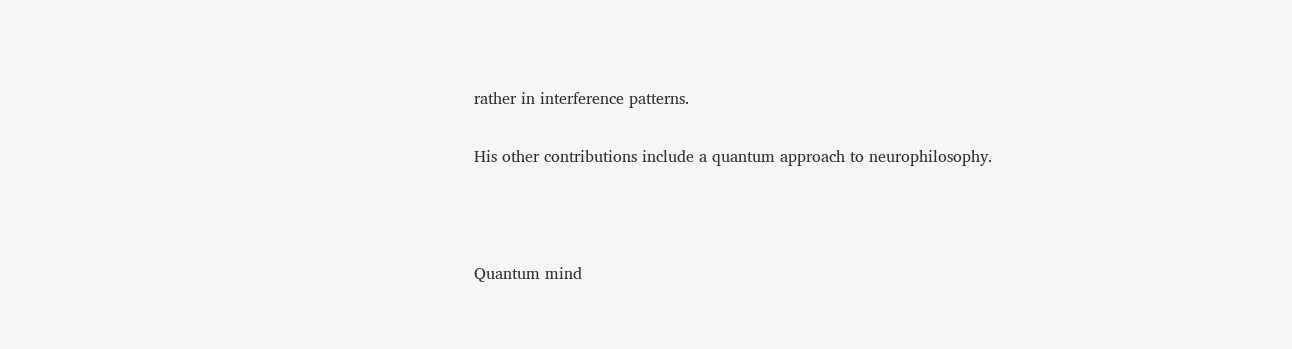rather in interference patterns.

His other contributions include a quantum approach to neurophilosophy.



Quantum mind